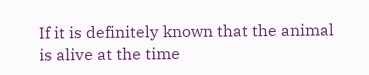If it is definitely known that the animal is alive at the time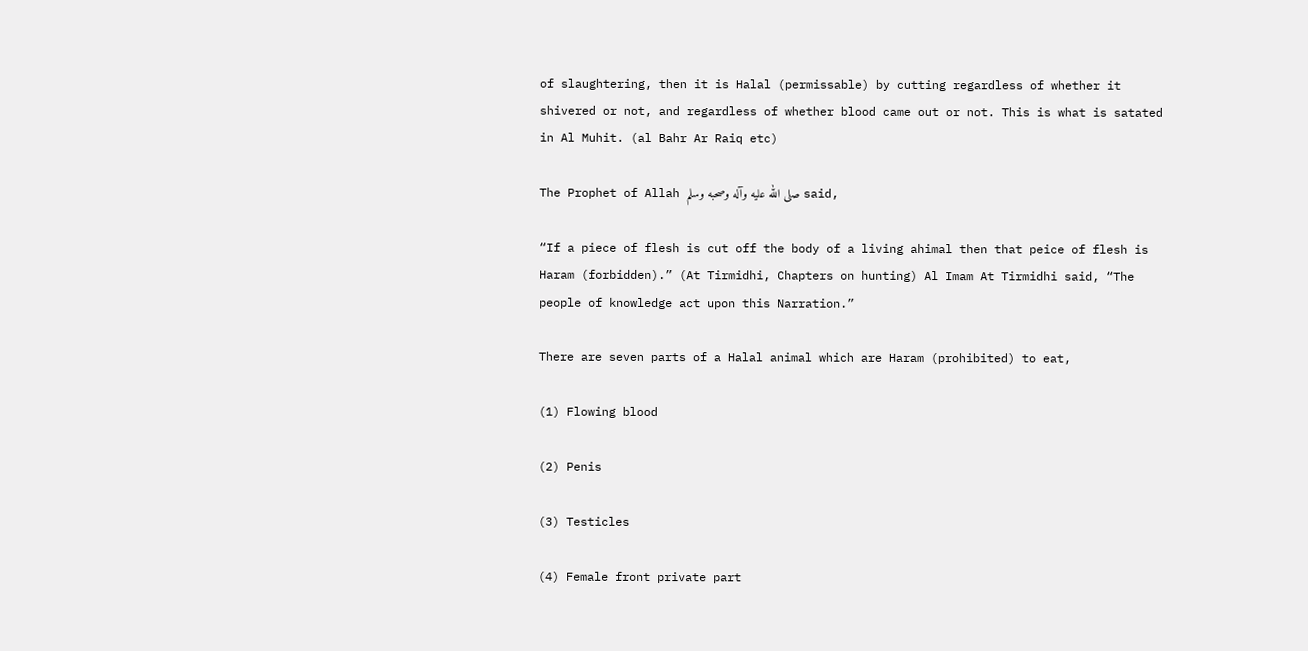of slaughtering, then it is Halal (permissable) by cutting regardless of whether it shivered or not, and regardless of whether blood came out or not. This is what is satated in Al Muhit. (al Bahr Ar Raiq etc)

The Prophet of Allah صلى الله عليه وآله وصحبه وسلم said,

“If a piece of flesh is cut off the body of a living ahimal then that peice of flesh is Haram (forbidden).” (At Tirmidhi, Chapters on hunting) Al Imam At Tirmidhi said, “The people of knowledge act upon this Narration.”

There are seven parts of a Halal animal which are Haram (prohibited) to eat,

(1) Flowing blood

(2) Penis

(3) Testicles

(4) Female front private part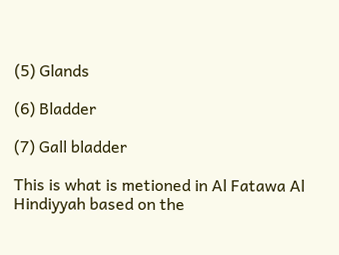(5) Glands

(6) Bladder

(7) Gall bladder

This is what is metioned in Al Fatawa Al Hindiyyah based on the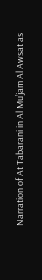Narration of At Tabarani in Al Mu’jam Al Awsat as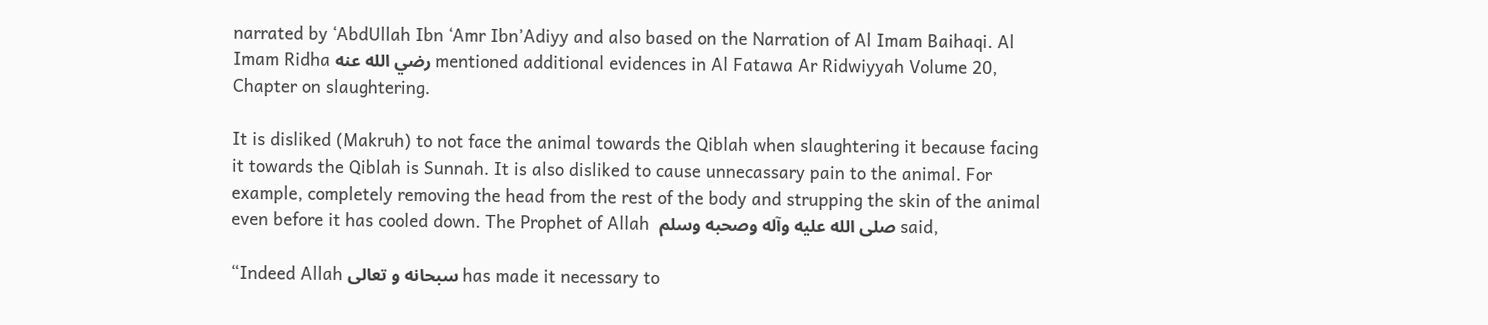narrated by ‘AbdUllah Ibn ‘Amr Ibn’Adiyy and also based on the Narration of Al Imam Baihaqi. Al Imam Ridha رضي الله عنه mentioned additional evidences in Al Fatawa Ar Ridwiyyah Volume 20, Chapter on slaughtering.

It is disliked (Makruh) to not face the animal towards the Qiblah when slaughtering it because facing it towards the Qiblah is Sunnah. It is also disliked to cause unnecassary pain to the animal. For example, completely removing the head from the rest of the body and strupping the skin of the animal even before it has cooled down. The Prophet of Allah  صلى الله عليه وآله وصحبه وسلم said,

“Indeed Allah سبحانه و تعالى has made it necessary to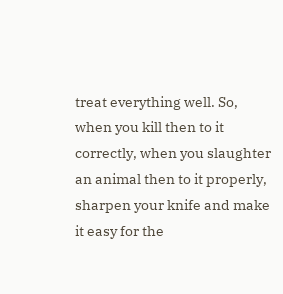treat everything well. So, when you kill then to it correctly, when you slaughter an animal then to it properly, sharpen your knife and make it easy for the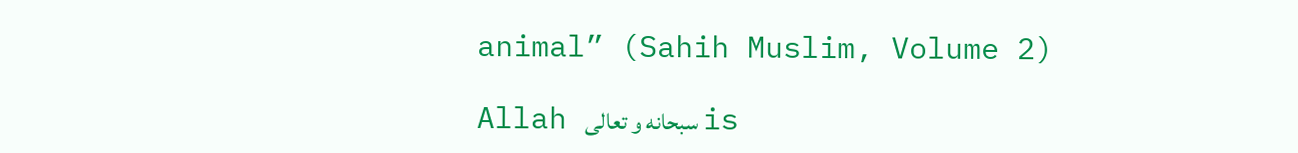animal” (Sahih Muslim, Volume 2)

Allah سبحانه و تعالى is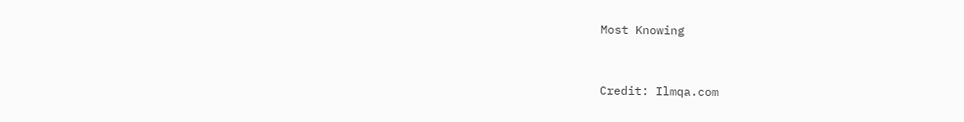Most Knowing


Credit: Ilmqa.com